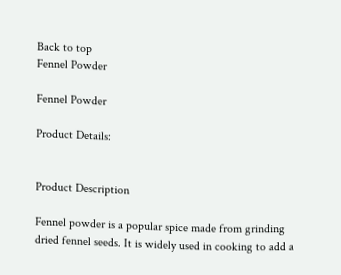Back to top
Fennel Powder

Fennel Powder

Product Details:


Product Description

Fennel powder is a popular spice made from grinding dried fennel seeds. It is widely used in cooking to add a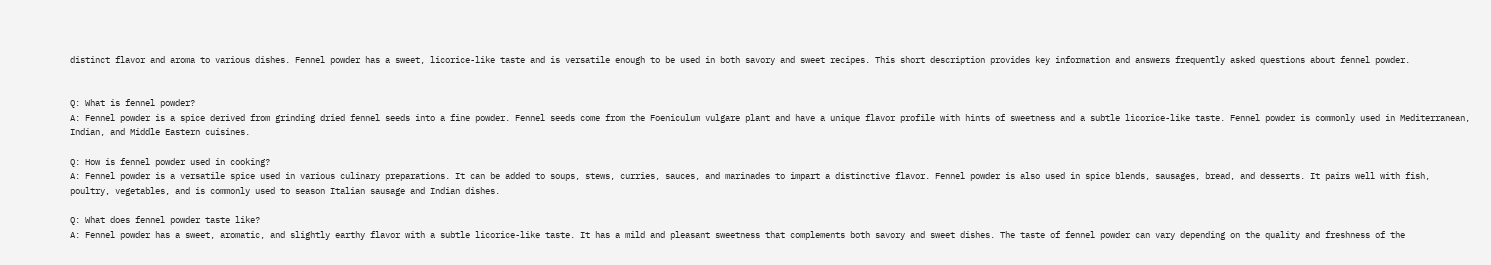distinct flavor and aroma to various dishes. Fennel powder has a sweet, licorice-like taste and is versatile enough to be used in both savory and sweet recipes. This short description provides key information and answers frequently asked questions about fennel powder.


Q: What is fennel powder?
A: Fennel powder is a spice derived from grinding dried fennel seeds into a fine powder. Fennel seeds come from the Foeniculum vulgare plant and have a unique flavor profile with hints of sweetness and a subtle licorice-like taste. Fennel powder is commonly used in Mediterranean, Indian, and Middle Eastern cuisines.

Q: How is fennel powder used in cooking?
A: Fennel powder is a versatile spice used in various culinary preparations. It can be added to soups, stews, curries, sauces, and marinades to impart a distinctive flavor. Fennel powder is also used in spice blends, sausages, bread, and desserts. It pairs well with fish, poultry, vegetables, and is commonly used to season Italian sausage and Indian dishes.

Q: What does fennel powder taste like?
A: Fennel powder has a sweet, aromatic, and slightly earthy flavor with a subtle licorice-like taste. It has a mild and pleasant sweetness that complements both savory and sweet dishes. The taste of fennel powder can vary depending on the quality and freshness of the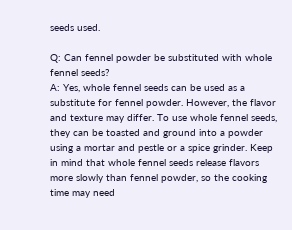seeds used.

Q: Can fennel powder be substituted with whole fennel seeds?
A: Yes, whole fennel seeds can be used as a substitute for fennel powder. However, the flavor and texture may differ. To use whole fennel seeds, they can be toasted and ground into a powder using a mortar and pestle or a spice grinder. Keep in mind that whole fennel seeds release flavors more slowly than fennel powder, so the cooking time may need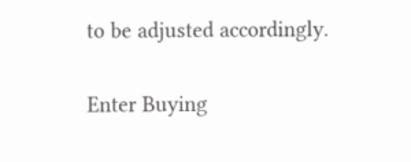to be adjusted accordingly.

Enter Buying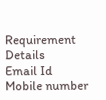Requirement Details
Email Id
Mobile number